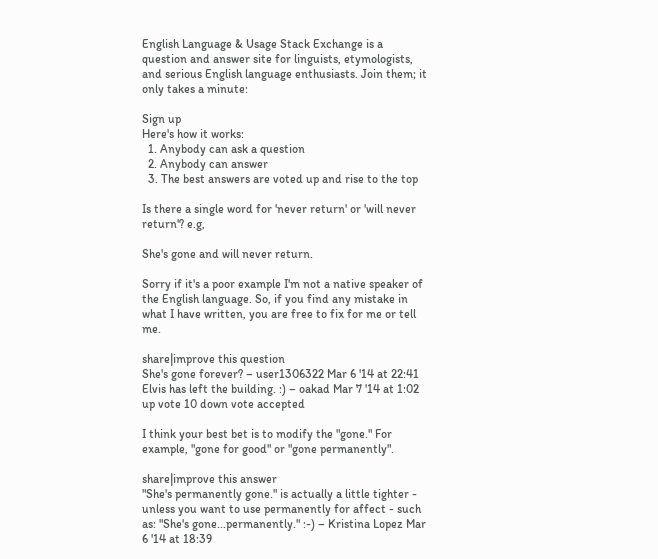English Language & Usage Stack Exchange is a question and answer site for linguists, etymologists, and serious English language enthusiasts. Join them; it only takes a minute:

Sign up
Here's how it works:
  1. Anybody can ask a question
  2. Anybody can answer
  3. The best answers are voted up and rise to the top

Is there a single word for 'never return' or 'will never return'? e.g,

She's gone and will never return.

Sorry if it's a poor example I'm not a native speaker of the English language. So, if you find any mistake in what I have written, you are free to fix for me or tell me.

share|improve this question
She's gone forever? – user1306322 Mar 6 '14 at 22:41
Elvis has left the building. :) – oakad Mar 7 '14 at 1:02
up vote 10 down vote accepted

I think your best bet is to modify the "gone." For example, "gone for good" or "gone permanently".

share|improve this answer
"She's permanently gone." is actually a little tighter - unless you want to use permanently for affect - such as: "She's gone...permanently." :-) – Kristina Lopez Mar 6 '14 at 18:39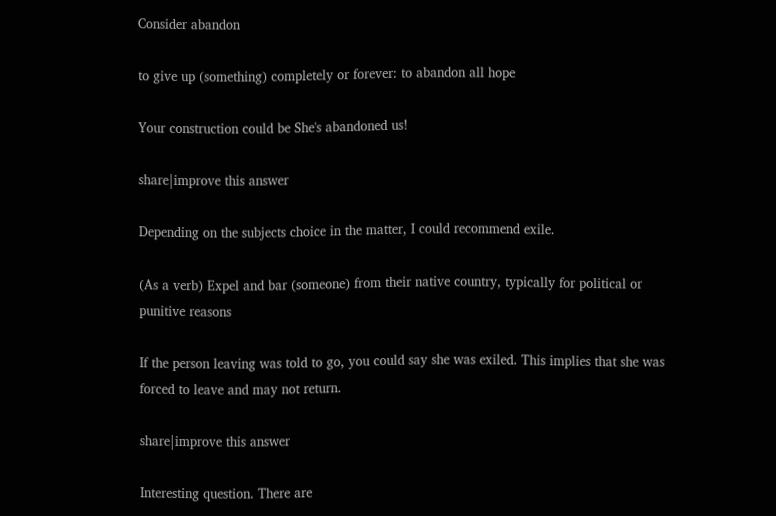Consider abandon

to give up (something) completely or forever: to abandon all hope

Your construction could be She's abandoned us!

share|improve this answer

Depending on the subjects choice in the matter, I could recommend exile.

(As a verb) Expel and bar (someone) from their native country, typically for political or punitive reasons

If the person leaving was told to go, you could say she was exiled. This implies that she was forced to leave and may not return.

share|improve this answer

Interesting question. There are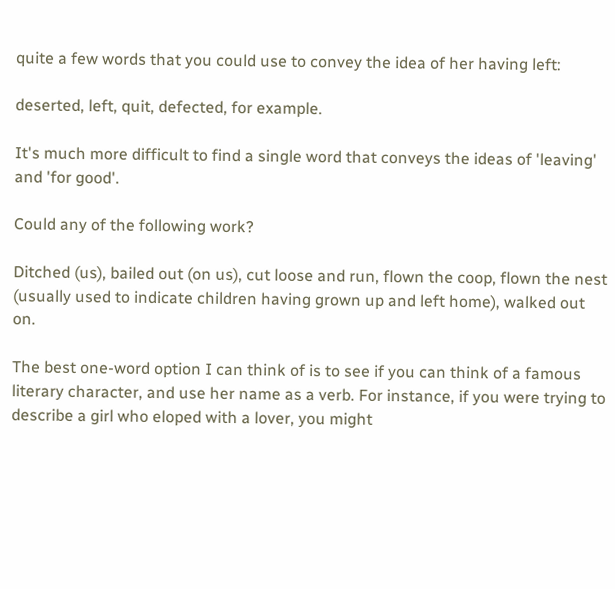quite a few words that you could use to convey the idea of her having left:

deserted, left, quit, defected, for example.

It's much more difficult to find a single word that conveys the ideas of 'leaving' and 'for good'.

Could any of the following work?

Ditched (us), bailed out (on us), cut loose and run, flown the coop, flown the nest (usually used to indicate children having grown up and left home), walked out on.

The best one-word option I can think of is to see if you can think of a famous literary character, and use her name as a verb. For instance, if you were trying to describe a girl who eloped with a lover, you might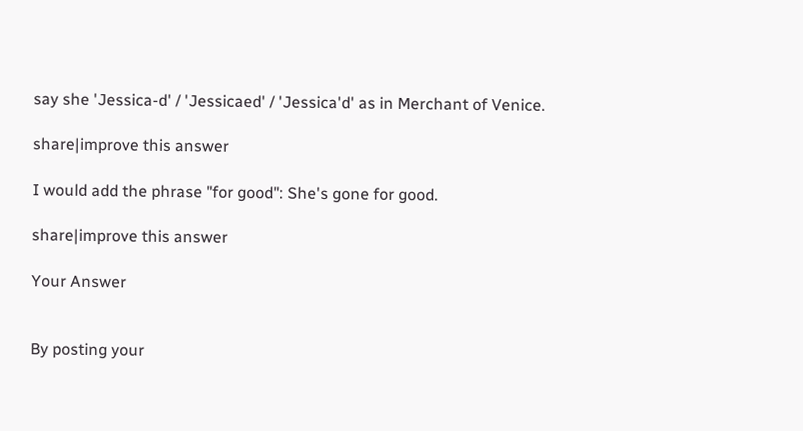say she 'Jessica-d' / 'Jessicaed' / 'Jessica'd' as in Merchant of Venice.

share|improve this answer

I would add the phrase "for good": She's gone for good.

share|improve this answer

Your Answer


By posting your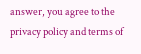answer, you agree to the privacy policy and terms of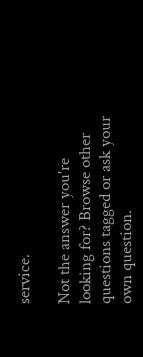service.

Not the answer you're looking for? Browse other questions tagged or ask your own question.